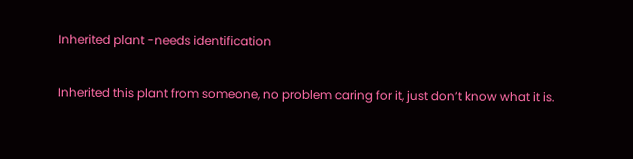Inherited plant -needs identification

Inherited this plant from someone, no problem caring for it, just don’t know what it is.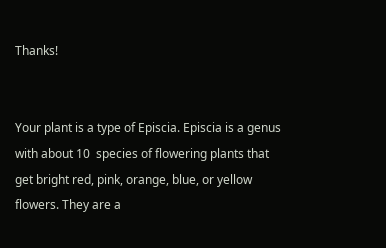Thanks!


Your plant is a type of Episcia. Episcia is a genus with about 10  species of flowering plants that get bright red, pink, orange, blue, or yellow flowers. They are a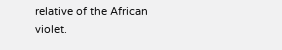relative of the African violet.